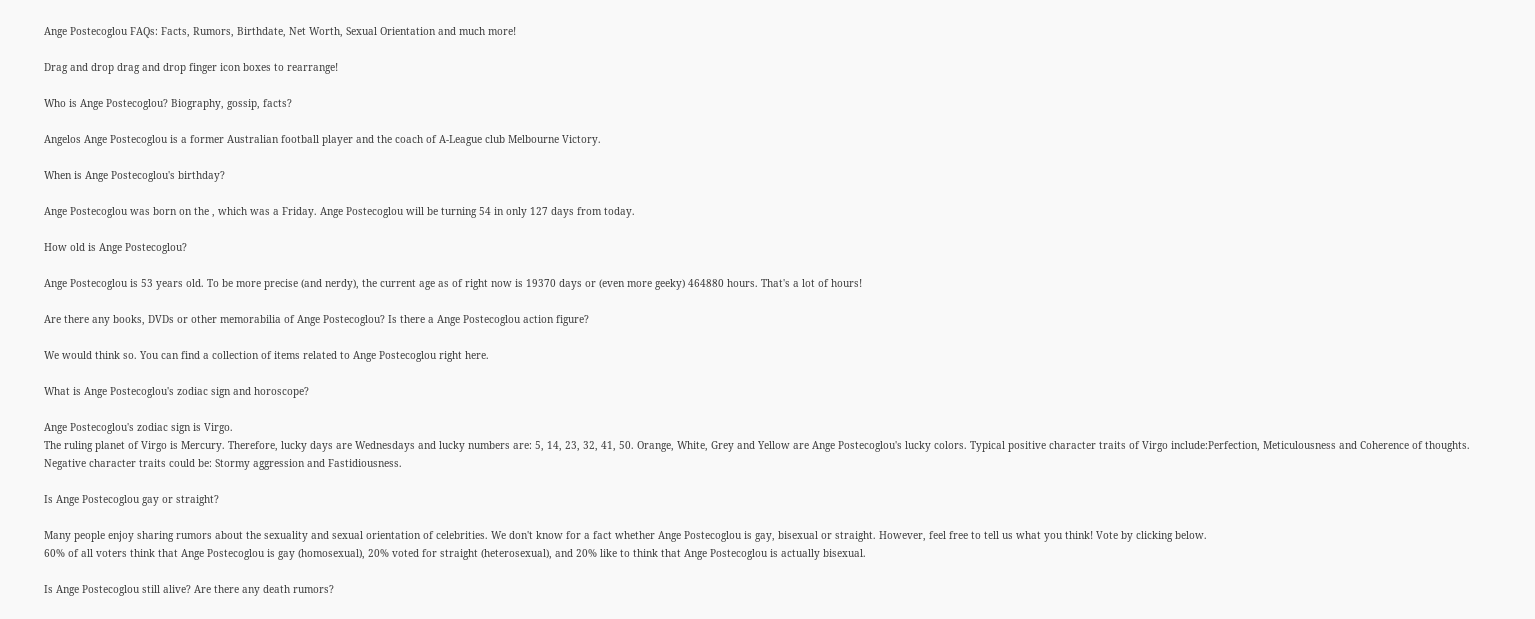Ange Postecoglou FAQs: Facts, Rumors, Birthdate, Net Worth, Sexual Orientation and much more!

Drag and drop drag and drop finger icon boxes to rearrange!

Who is Ange Postecoglou? Biography, gossip, facts?

Angelos Ange Postecoglou is a former Australian football player and the coach of A-League club Melbourne Victory.

When is Ange Postecoglou's birthday?

Ange Postecoglou was born on the , which was a Friday. Ange Postecoglou will be turning 54 in only 127 days from today.

How old is Ange Postecoglou?

Ange Postecoglou is 53 years old. To be more precise (and nerdy), the current age as of right now is 19370 days or (even more geeky) 464880 hours. That's a lot of hours!

Are there any books, DVDs or other memorabilia of Ange Postecoglou? Is there a Ange Postecoglou action figure?

We would think so. You can find a collection of items related to Ange Postecoglou right here.

What is Ange Postecoglou's zodiac sign and horoscope?

Ange Postecoglou's zodiac sign is Virgo.
The ruling planet of Virgo is Mercury. Therefore, lucky days are Wednesdays and lucky numbers are: 5, 14, 23, 32, 41, 50. Orange, White, Grey and Yellow are Ange Postecoglou's lucky colors. Typical positive character traits of Virgo include:Perfection, Meticulousness and Coherence of thoughts. Negative character traits could be: Stormy aggression and Fastidiousness.

Is Ange Postecoglou gay or straight?

Many people enjoy sharing rumors about the sexuality and sexual orientation of celebrities. We don't know for a fact whether Ange Postecoglou is gay, bisexual or straight. However, feel free to tell us what you think! Vote by clicking below.
60% of all voters think that Ange Postecoglou is gay (homosexual), 20% voted for straight (heterosexual), and 20% like to think that Ange Postecoglou is actually bisexual.

Is Ange Postecoglou still alive? Are there any death rumors?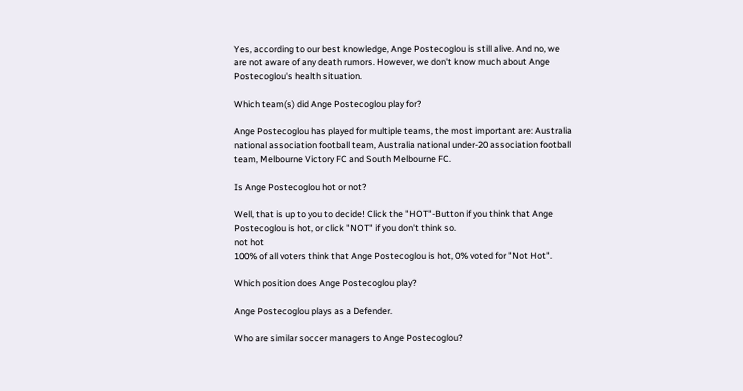Yes, according to our best knowledge, Ange Postecoglou is still alive. And no, we are not aware of any death rumors. However, we don't know much about Ange Postecoglou's health situation.

Which team(s) did Ange Postecoglou play for?

Ange Postecoglou has played for multiple teams, the most important are: Australia national association football team, Australia national under-20 association football team, Melbourne Victory FC and South Melbourne FC.

Is Ange Postecoglou hot or not?

Well, that is up to you to decide! Click the "HOT"-Button if you think that Ange Postecoglou is hot, or click "NOT" if you don't think so.
not hot
100% of all voters think that Ange Postecoglou is hot, 0% voted for "Not Hot".

Which position does Ange Postecoglou play?

Ange Postecoglou plays as a Defender.

Who are similar soccer managers to Ange Postecoglou?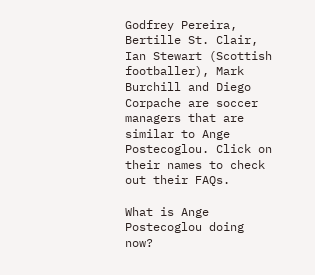Godfrey Pereira, Bertille St. Clair, Ian Stewart (Scottish footballer), Mark Burchill and Diego Corpache are soccer managers that are similar to Ange Postecoglou. Click on their names to check out their FAQs.

What is Ange Postecoglou doing now?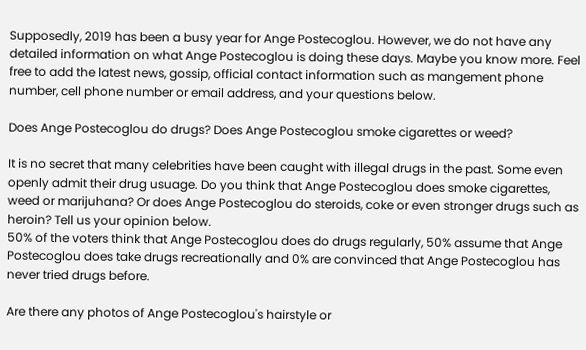Supposedly, 2019 has been a busy year for Ange Postecoglou. However, we do not have any detailed information on what Ange Postecoglou is doing these days. Maybe you know more. Feel free to add the latest news, gossip, official contact information such as mangement phone number, cell phone number or email address, and your questions below.

Does Ange Postecoglou do drugs? Does Ange Postecoglou smoke cigarettes or weed?

It is no secret that many celebrities have been caught with illegal drugs in the past. Some even openly admit their drug usuage. Do you think that Ange Postecoglou does smoke cigarettes, weed or marijuhana? Or does Ange Postecoglou do steroids, coke or even stronger drugs such as heroin? Tell us your opinion below.
50% of the voters think that Ange Postecoglou does do drugs regularly, 50% assume that Ange Postecoglou does take drugs recreationally and 0% are convinced that Ange Postecoglou has never tried drugs before.

Are there any photos of Ange Postecoglou's hairstyle or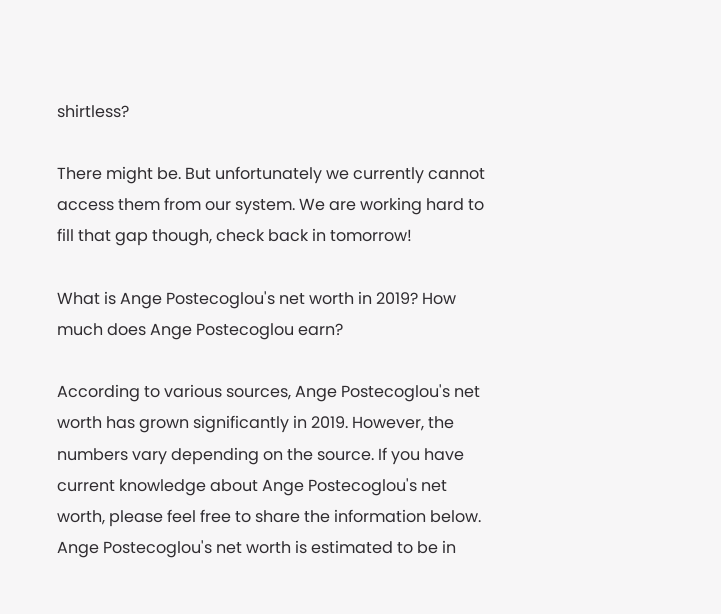shirtless?

There might be. But unfortunately we currently cannot access them from our system. We are working hard to fill that gap though, check back in tomorrow!

What is Ange Postecoglou's net worth in 2019? How much does Ange Postecoglou earn?

According to various sources, Ange Postecoglou's net worth has grown significantly in 2019. However, the numbers vary depending on the source. If you have current knowledge about Ange Postecoglou's net worth, please feel free to share the information below.
Ange Postecoglou's net worth is estimated to be in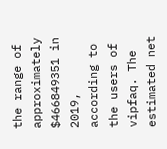the range of approximately $466849351 in 2019, according to the users of vipfaq. The estimated net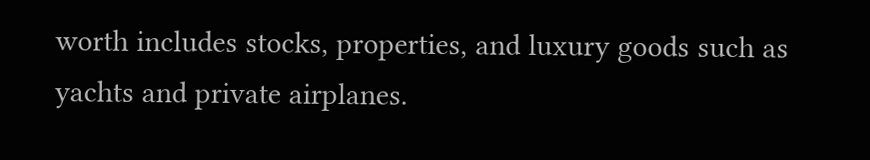worth includes stocks, properties, and luxury goods such as yachts and private airplanes.